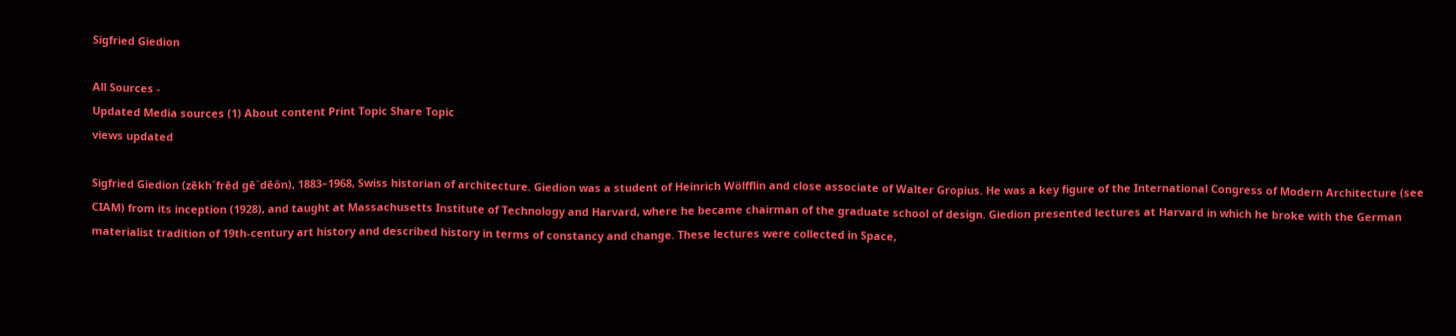Sigfried Giedion

All Sources -
Updated Media sources (1) About content Print Topic Share Topic
views updated

Sigfried Giedion (zēkh´frēd gē´dēôn), 1883–1968, Swiss historian of architecture. Giedion was a student of Heinrich Wölfflin and close associate of Walter Gropius. He was a key figure of the International Congress of Modern Architecture (see CIAM) from its inception (1928), and taught at Massachusetts Institute of Technology and Harvard, where he became chairman of the graduate school of design. Giedion presented lectures at Harvard in which he broke with the German materialist tradition of 19th-century art history and described history in terms of constancy and change. These lectures were collected in Space,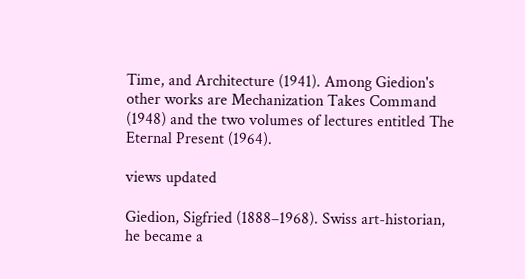Time, and Architecture (1941). Among Giedion's other works are Mechanization Takes Command (1948) and the two volumes of lectures entitled The Eternal Present (1964).

views updated

Giedion, Sigfried (1888–1968). Swiss art-historian, he became a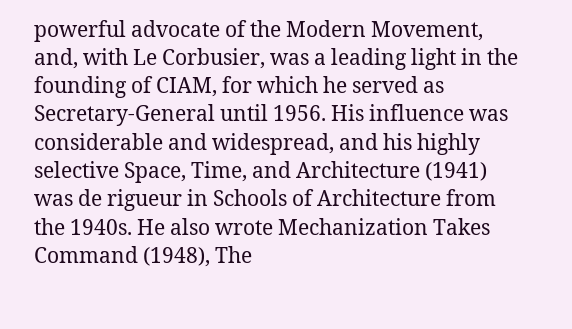powerful advocate of the Modern Movement, and, with Le Corbusier, was a leading light in the founding of CIAM, for which he served as Secretary-General until 1956. His influence was considerable and widespread, and his highly selective Space, Time, and Architecture (1941) was de rigueur in Schools of Architecture from the 1940s. He also wrote Mechanization Takes Command (1948), The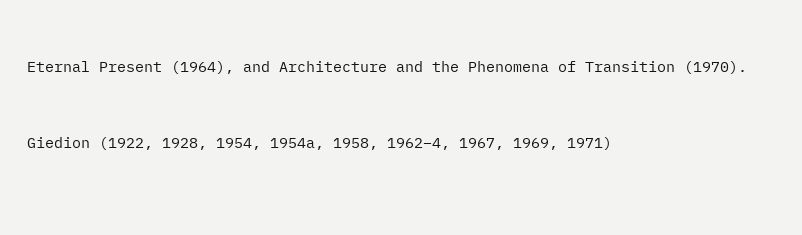Eternal Present (1964), and Architecture and the Phenomena of Transition (1970).


Giedion (1922, 1928, 1954, 1954a, 1958, 1962–4, 1967, 1969, 1971)